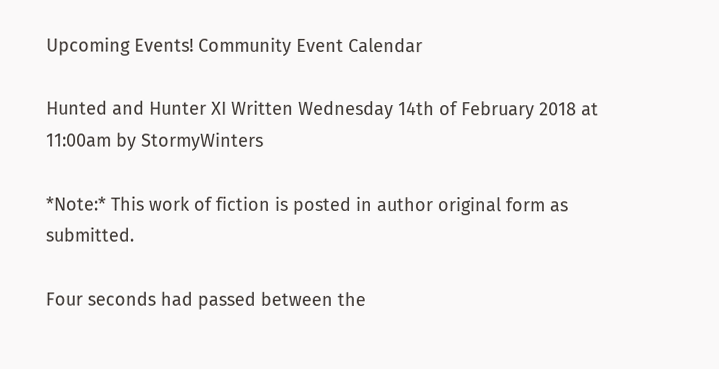Upcoming Events! Community Event Calendar

Hunted and Hunter XI Written Wednesday 14th of February 2018 at 11:00am by StormyWinters

*Note:* This work of fiction is posted in author original form as submitted.

Four seconds had passed between the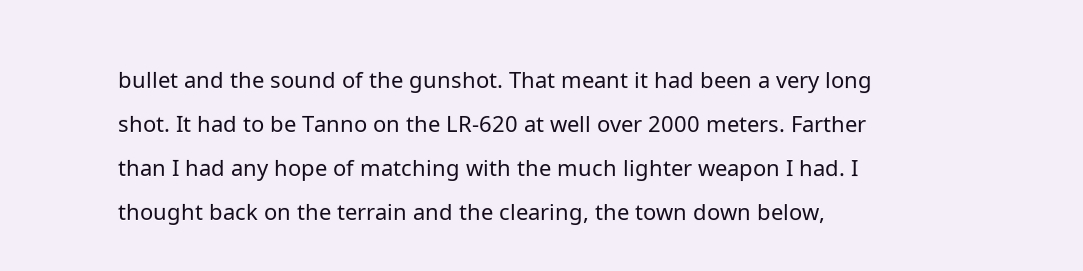bullet and the sound of the gunshot. That meant it had been a very long shot. It had to be Tanno on the LR-620 at well over 2000 meters. Farther than I had any hope of matching with the much lighter weapon I had. I thought back on the terrain and the clearing, the town down below,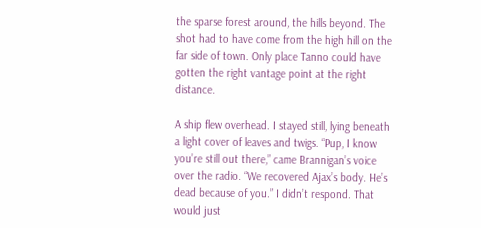the sparse forest around, the hills beyond. The shot had to have come from the high hill on the far side of town. Only place Tanno could have gotten the right vantage point at the right distance.

A ship flew overhead. I stayed still, lying beneath a light cover of leaves and twigs. “Pup, I know you’re still out there,” came Brannigan’s voice over the radio. “We recovered Ajax’s body. He’s dead because of you.” I didn’t respond. That would just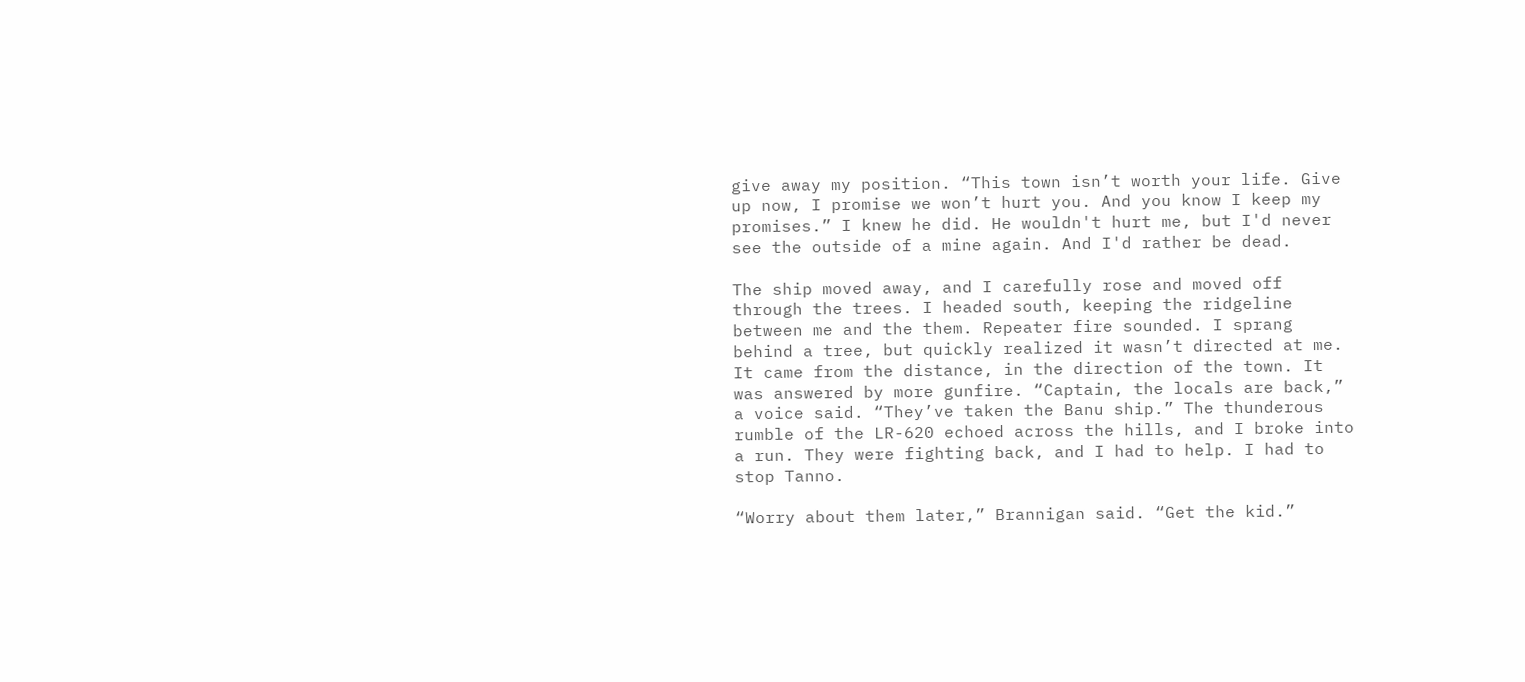give away my position. “This town isn’t worth your life. Give up now, I promise we won’t hurt you. And you know I keep my promises.” I knew he did. He wouldn't hurt me, but I'd never see the outside of a mine again. And I'd rather be dead.

The ship moved away, and I carefully rose and moved off through the trees. I headed south, keeping the ridgeline between me and the them. Repeater fire sounded. I sprang behind a tree, but quickly realized it wasn’t directed at me. It came from the distance, in the direction of the town. It was answered by more gunfire. “Captain, the locals are back,” a voice said. “They’ve taken the Banu ship.” The thunderous rumble of the LR-620 echoed across the hills, and I broke into a run. They were fighting back, and I had to help. I had to stop Tanno.

“Worry about them later,” Brannigan said. “Get the kid.”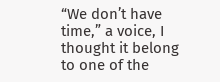“We don’t have time,” a voice, I thought it belong to one of the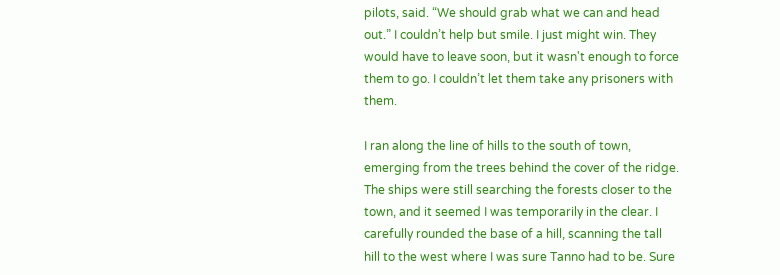pilots, said. “We should grab what we can and head out.” I couldn’t help but smile. I just might win. They would have to leave soon, but it wasn't enough to force them to go. I couldn’t let them take any prisoners with them.

I ran along the line of hills to the south of town, emerging from the trees behind the cover of the ridge. The ships were still searching the forests closer to the town, and it seemed I was temporarily in the clear. I carefully rounded the base of a hill, scanning the tall hill to the west where I was sure Tanno had to be. Sure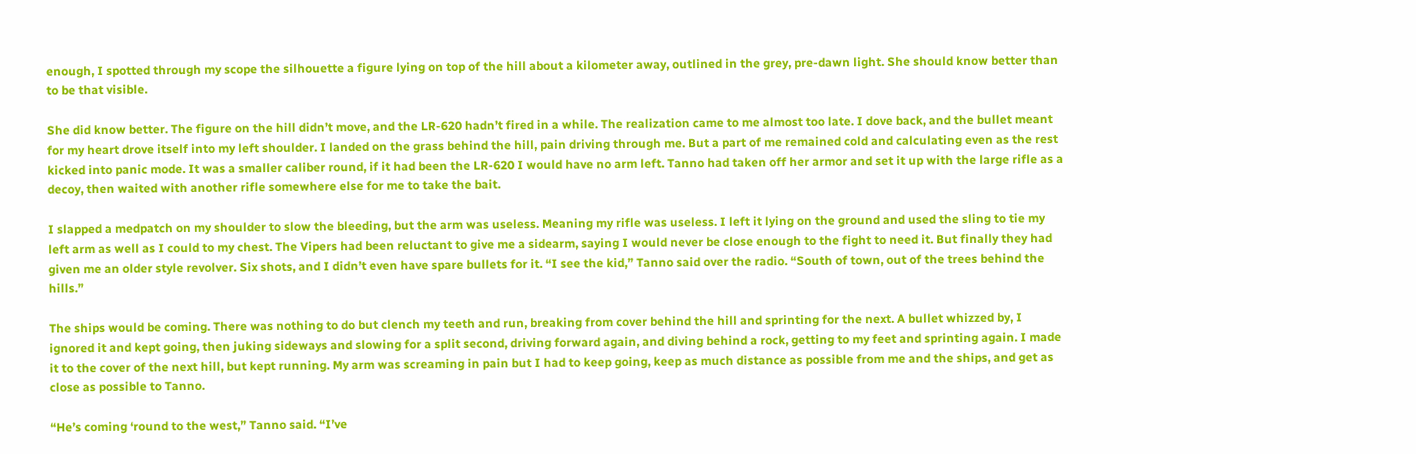enough, I spotted through my scope the silhouette a figure lying on top of the hill about a kilometer away, outlined in the grey, pre-dawn light. She should know better than to be that visible.

She did know better. The figure on the hill didn’t move, and the LR-620 hadn’t fired in a while. The realization came to me almost too late. I dove back, and the bullet meant for my heart drove itself into my left shoulder. I landed on the grass behind the hill, pain driving through me. But a part of me remained cold and calculating even as the rest kicked into panic mode. It was a smaller caliber round, if it had been the LR-620 I would have no arm left. Tanno had taken off her armor and set it up with the large rifle as a decoy, then waited with another rifle somewhere else for me to take the bait.

I slapped a medpatch on my shoulder to slow the bleeding, but the arm was useless. Meaning my rifle was useless. I left it lying on the ground and used the sling to tie my left arm as well as I could to my chest. The Vipers had been reluctant to give me a sidearm, saying I would never be close enough to the fight to need it. But finally they had given me an older style revolver. Six shots, and I didn’t even have spare bullets for it. “I see the kid,” Tanno said over the radio. “South of town, out of the trees behind the hills.”

The ships would be coming. There was nothing to do but clench my teeth and run, breaking from cover behind the hill and sprinting for the next. A bullet whizzed by, I ignored it and kept going, then juking sideways and slowing for a split second, driving forward again, and diving behind a rock, getting to my feet and sprinting again. I made it to the cover of the next hill, but kept running. My arm was screaming in pain but I had to keep going, keep as much distance as possible from me and the ships, and get as close as possible to Tanno.

“He’s coming ‘round to the west,” Tanno said. “I’ve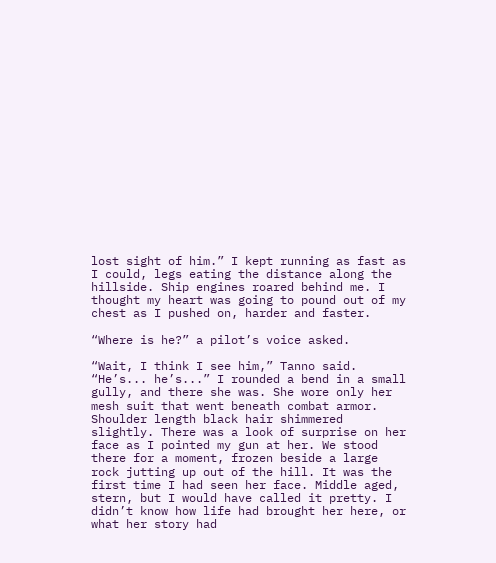lost sight of him.” I kept running as fast as I could, legs eating the distance along the hillside. Ship engines roared behind me. I thought my heart was going to pound out of my chest as I pushed on, harder and faster.

“Where is he?” a pilot’s voice asked.

“Wait, I think I see him,” Tanno said. “He’s... he’s...” I rounded a bend in a small gully, and there she was. She wore only her mesh suit that went beneath combat armor. Shoulder length black hair shimmered slightly. There was a look of surprise on her face as I pointed my gun at her. We stood there for a moment, frozen beside a large rock jutting up out of the hill. It was the first time I had seen her face. Middle aged, stern, but I would have called it pretty. I didn’t know how life had brought her here, or what her story had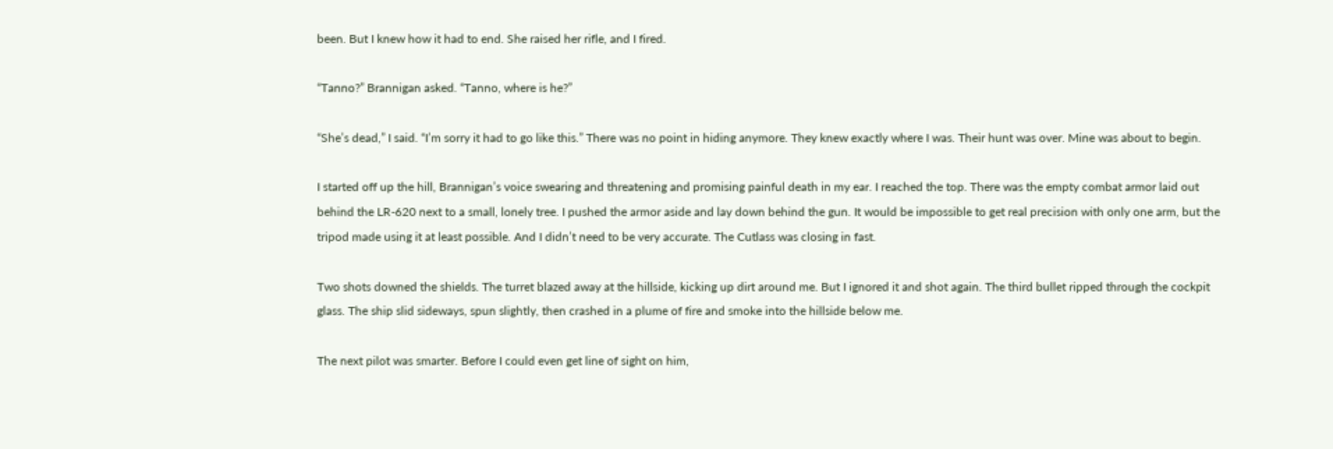been. But I knew how it had to end. She raised her rifle, and I fired.

“Tanno?” Brannigan asked. “Tanno, where is he?”

“She’s dead,” I said. “I’m sorry it had to go like this.” There was no point in hiding anymore. They knew exactly where I was. Their hunt was over. Mine was about to begin.

I started off up the hill, Brannigan’s voice swearing and threatening and promising painful death in my ear. I reached the top. There was the empty combat armor laid out behind the LR-620 next to a small, lonely tree. I pushed the armor aside and lay down behind the gun. It would be impossible to get real precision with only one arm, but the tripod made using it at least possible. And I didn’t need to be very accurate. The Cutlass was closing in fast.

Two shots downed the shields. The turret blazed away at the hillside, kicking up dirt around me. But I ignored it and shot again. The third bullet ripped through the cockpit glass. The ship slid sideways, spun slightly, then crashed in a plume of fire and smoke into the hillside below me.

The next pilot was smarter. Before I could even get line of sight on him,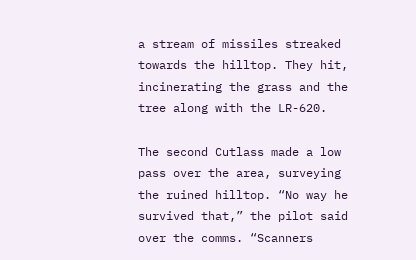a stream of missiles streaked towards the hilltop. They hit, incinerating the grass and the tree along with the LR-620.

The second Cutlass made a low pass over the area, surveying the ruined hilltop. “No way he survived that,” the pilot said over the comms. “Scanners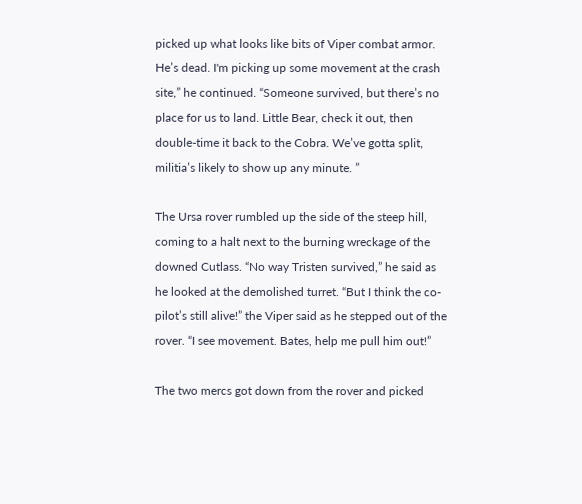picked up what looks like bits of Viper combat armor. He’s dead. I'm picking up some movement at the crash site,” he continued. “Someone survived, but there’s no place for us to land. Little Bear, check it out, then double-time it back to the Cobra. We’ve gotta split, militia’s likely to show up any minute. ”

The Ursa rover rumbled up the side of the steep hill, coming to a halt next to the burning wreckage of the downed Cutlass. “No way Tristen survived,” he said as he looked at the demolished turret. “But I think the co-pilot’s still alive!” the Viper said as he stepped out of the rover. “I see movement. Bates, help me pull him out!”

The two mercs got down from the rover and picked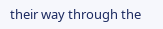their way through the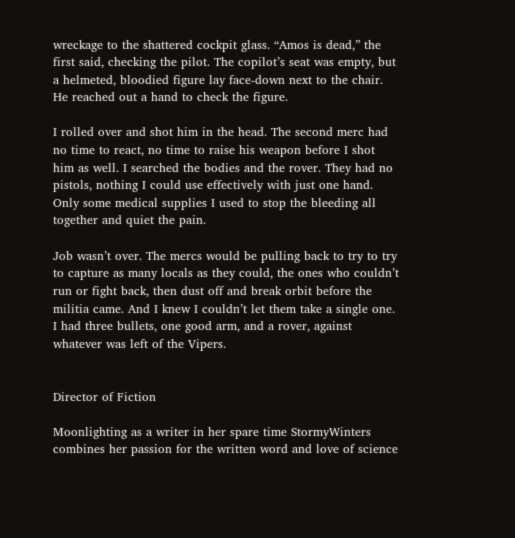wreckage to the shattered cockpit glass. “Amos is dead,” the first said, checking the pilot. The copilot’s seat was empty, but a helmeted, bloodied figure lay face-down next to the chair. He reached out a hand to check the figure.

I rolled over and shot him in the head. The second merc had no time to react, no time to raise his weapon before I shot him as well. I searched the bodies and the rover. They had no pistols, nothing I could use effectively with just one hand. Only some medical supplies I used to stop the bleeding all together and quiet the pain.

Job wasn’t over. The mercs would be pulling back to try to try to capture as many locals as they could, the ones who couldn’t run or fight back, then dust off and break orbit before the militia came. And I knew I couldn’t let them take a single one. I had three bullets, one good arm, and a rover, against whatever was left of the Vipers.


Director of Fiction

Moonlighting as a writer in her spare time StormyWinters combines her passion for the written word and love of science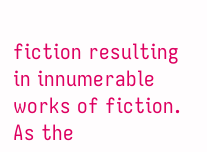fiction resulting in innumerable works of fiction. As the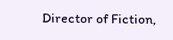Director of Fiction,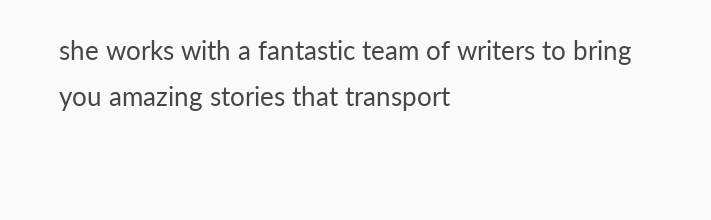she works with a fantastic team of writers to bring you amazing stories that transport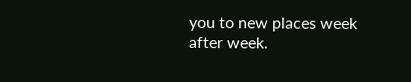you to new places week after week.